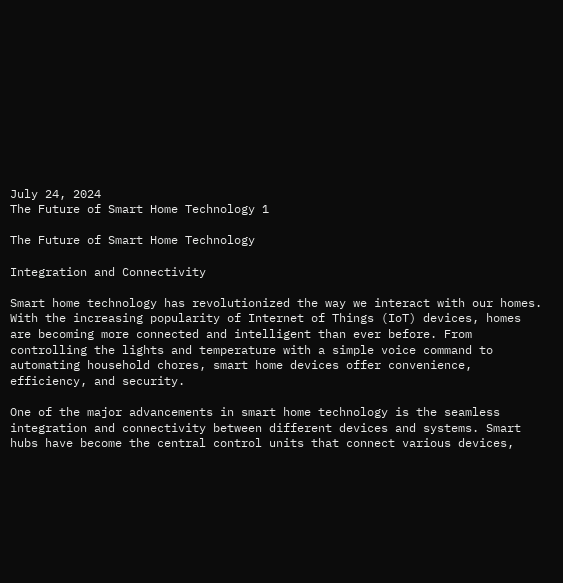July 24, 2024
The Future of Smart Home Technology 1

The Future of Smart Home Technology

Integration and Connectivity

Smart home technology has revolutionized the way we interact with our homes. With the increasing popularity of Internet of Things (IoT) devices, homes are becoming more connected and intelligent than ever before. From controlling the lights and temperature with a simple voice command to automating household chores, smart home devices offer convenience, efficiency, and security.

One of the major advancements in smart home technology is the seamless integration and connectivity between different devices and systems. Smart hubs have become the central control units that connect various devices,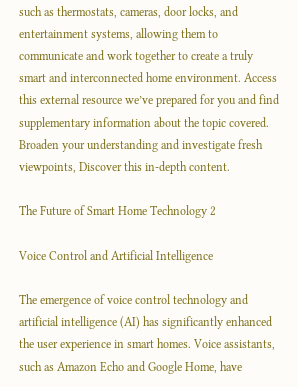such as thermostats, cameras, door locks, and entertainment systems, allowing them to communicate and work together to create a truly smart and interconnected home environment. Access this external resource we’ve prepared for you and find supplementary information about the topic covered. Broaden your understanding and investigate fresh viewpoints, Discover this in-depth content.

The Future of Smart Home Technology 2

Voice Control and Artificial Intelligence

The emergence of voice control technology and artificial intelligence (AI) has significantly enhanced the user experience in smart homes. Voice assistants, such as Amazon Echo and Google Home, have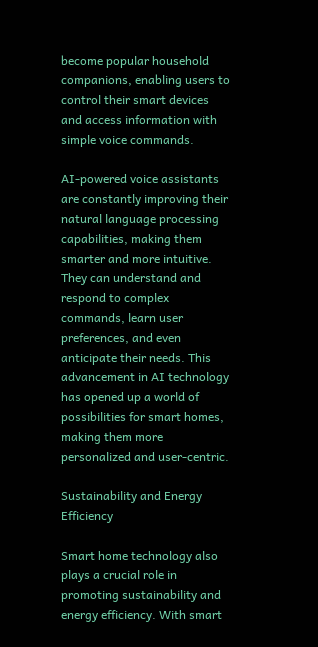become popular household companions, enabling users to control their smart devices and access information with simple voice commands.

AI-powered voice assistants are constantly improving their natural language processing capabilities, making them smarter and more intuitive. They can understand and respond to complex commands, learn user preferences, and even anticipate their needs. This advancement in AI technology has opened up a world of possibilities for smart homes, making them more personalized and user-centric.

Sustainability and Energy Efficiency

Smart home technology also plays a crucial role in promoting sustainability and energy efficiency. With smart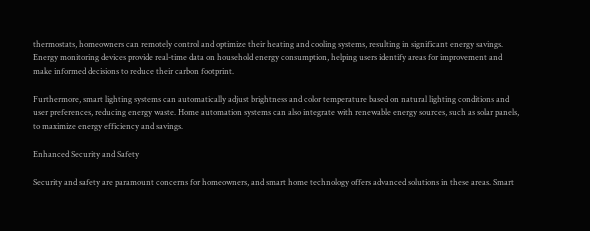thermostats, homeowners can remotely control and optimize their heating and cooling systems, resulting in significant energy savings. Energy monitoring devices provide real-time data on household energy consumption, helping users identify areas for improvement and make informed decisions to reduce their carbon footprint.

Furthermore, smart lighting systems can automatically adjust brightness and color temperature based on natural lighting conditions and user preferences, reducing energy waste. Home automation systems can also integrate with renewable energy sources, such as solar panels, to maximize energy efficiency and savings.

Enhanced Security and Safety

Security and safety are paramount concerns for homeowners, and smart home technology offers advanced solutions in these areas. Smart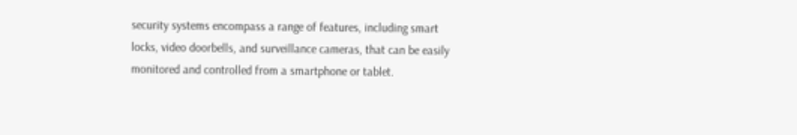security systems encompass a range of features, including smart locks, video doorbells, and surveillance cameras, that can be easily monitored and controlled from a smartphone or tablet.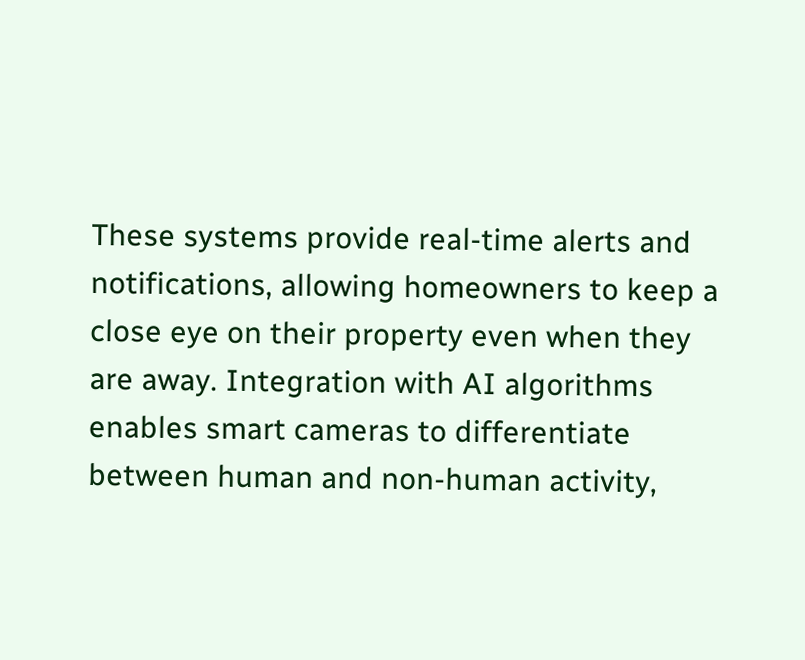These systems provide real-time alerts and notifications, allowing homeowners to keep a close eye on their property even when they are away. Integration with AI algorithms enables smart cameras to differentiate between human and non-human activity,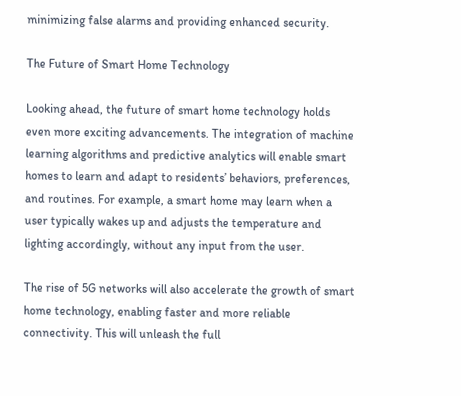minimizing false alarms and providing enhanced security.

The Future of Smart Home Technology

Looking ahead, the future of smart home technology holds even more exciting advancements. The integration of machine learning algorithms and predictive analytics will enable smart homes to learn and adapt to residents’ behaviors, preferences, and routines. For example, a smart home may learn when a user typically wakes up and adjusts the temperature and lighting accordingly, without any input from the user.

The rise of 5G networks will also accelerate the growth of smart home technology, enabling faster and more reliable connectivity. This will unleash the full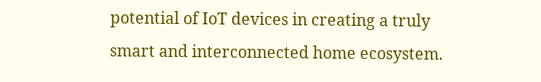potential of IoT devices in creating a truly smart and interconnected home ecosystem.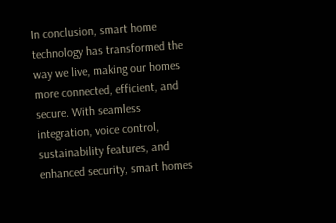In conclusion, smart home technology has transformed the way we live, making our homes more connected, efficient, and secure. With seamless integration, voice control, sustainability features, and enhanced security, smart homes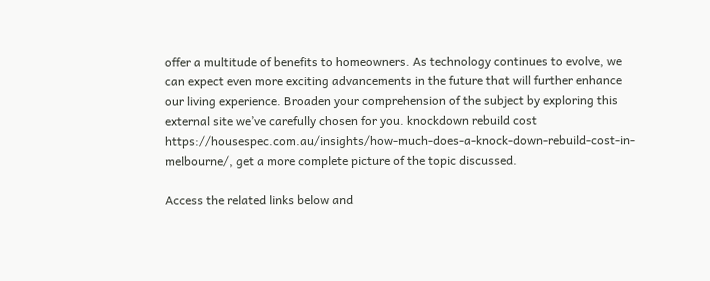offer a multitude of benefits to homeowners. As technology continues to evolve, we can expect even more exciting advancements in the future that will further enhance our living experience. Broaden your comprehension of the subject by exploring this external site we’ve carefully chosen for you. knockdown rebuild cost https://housespec.com.au/insights/how-much-does-a-knock-down-rebuild-cost-in-melbourne/, get a more complete picture of the topic discussed.

Access the related links below and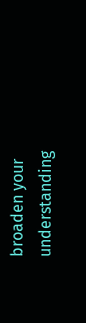broaden your understanding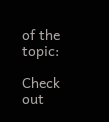of the topic:

Check out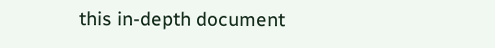this in-depth document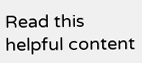Read this helpful content